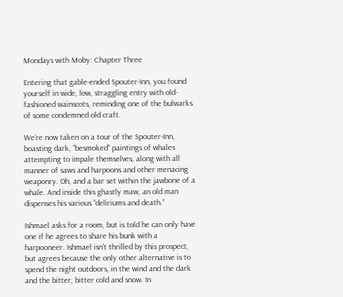Mondays with Moby: Chapter Three

Entering that gable-ended Spouter-Inn, you found yourself in wide, low, straggling entry with old-fashioned wainscots, reminding one of the bulwarks of some condemned old craft.

We’re now taken on a tour of the Spouter-Inn, boasting dark, “besmoked” paintings of whales attempting to impale themselves, along with all manner of saws and harpoons and other menacing weaponry. Oh, and a bar set within the jawbone of a whale. And inside this ghastly maw, an old man dispenses his various “deliriums and death.”

Ishmael asks for a room, but is told he can only have one if he agrees to share his bunk with a harpooneer. Ishmael isn’t thrilled by this prospect, but agrees because the only other alternative is to spend the night outdoors, in the wind and the dark and the bitter, bitter cold and snow. In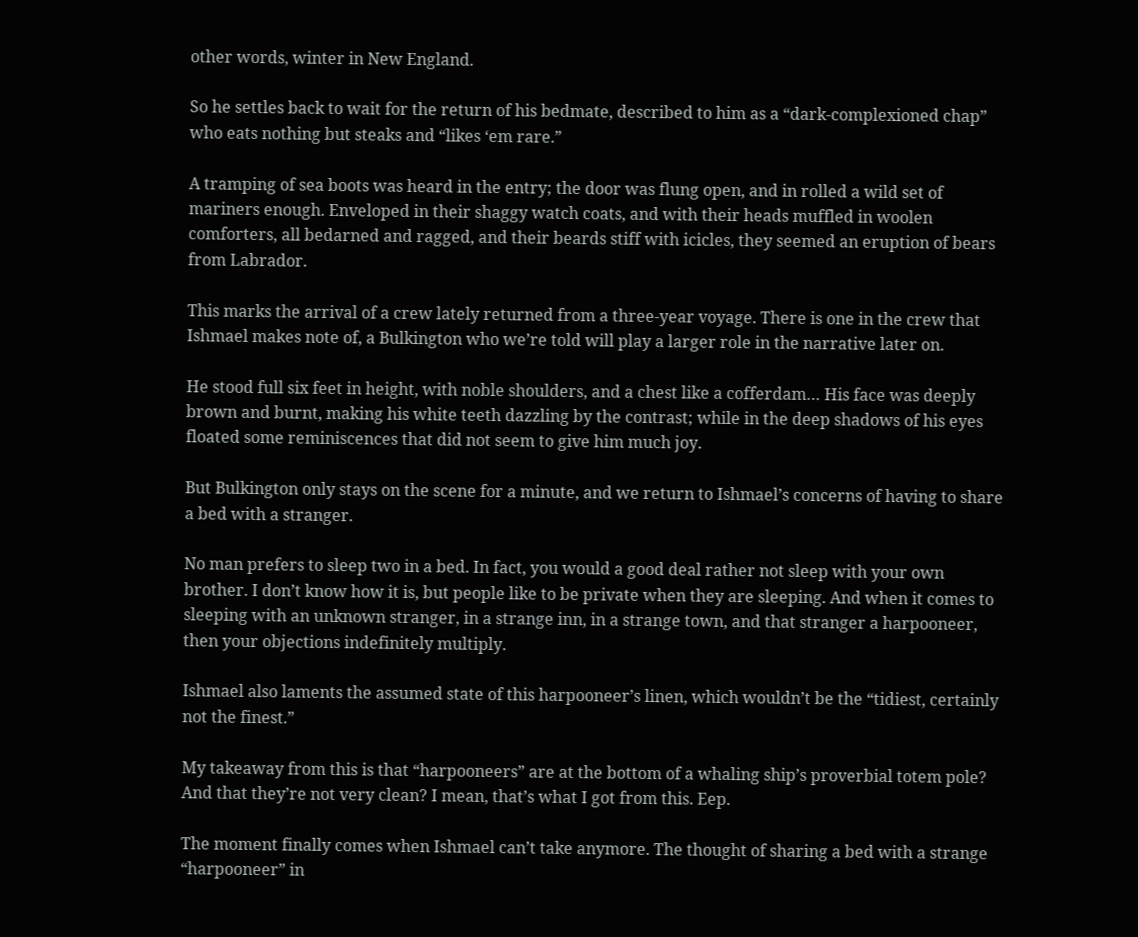other words, winter in New England.

So he settles back to wait for the return of his bedmate, described to him as a “dark-complexioned chap” who eats nothing but steaks and “likes ‘em rare.”

A tramping of sea boots was heard in the entry; the door was flung open, and in rolled a wild set of mariners enough. Enveloped in their shaggy watch coats, and with their heads muffled in woolen comforters, all bedarned and ragged, and their beards stiff with icicles, they seemed an eruption of bears from Labrador.

This marks the arrival of a crew lately returned from a three-year voyage. There is one in the crew that Ishmael makes note of, a Bulkington who we’re told will play a larger role in the narrative later on.

He stood full six feet in height, with noble shoulders, and a chest like a cofferdam… His face was deeply brown and burnt, making his white teeth dazzling by the contrast; while in the deep shadows of his eyes floated some reminiscences that did not seem to give him much joy.

But Bulkington only stays on the scene for a minute, and we return to Ishmael’s concerns of having to share a bed with a stranger.

No man prefers to sleep two in a bed. In fact, you would a good deal rather not sleep with your own brother. I don’t know how it is, but people like to be private when they are sleeping. And when it comes to sleeping with an unknown stranger, in a strange inn, in a strange town, and that stranger a harpooneer, then your objections indefinitely multiply.

Ishmael also laments the assumed state of this harpooneer’s linen, which wouldn’t be the “tidiest, certainly not the finest.”

My takeaway from this is that “harpooneers” are at the bottom of a whaling ship’s proverbial totem pole? And that they’re not very clean? I mean, that’s what I got from this. Eep.

The moment finally comes when Ishmael can’t take anymore. The thought of sharing a bed with a strange “harpooneer” in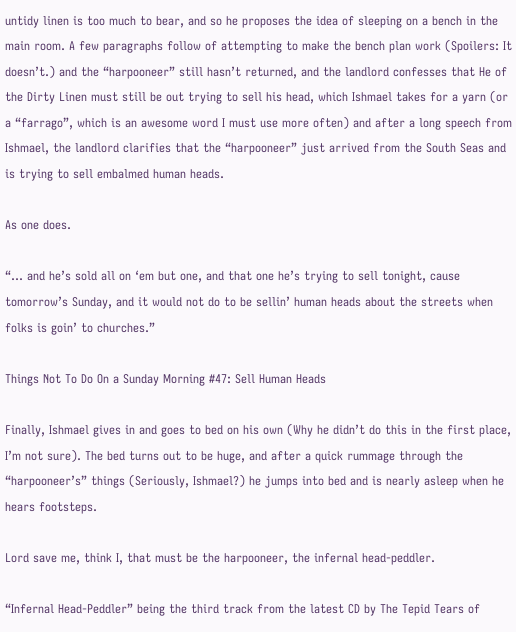untidy linen is too much to bear, and so he proposes the idea of sleeping on a bench in the main room. A few paragraphs follow of attempting to make the bench plan work (Spoilers: It doesn’t.) and the “harpooneer” still hasn’t returned, and the landlord confesses that He of the Dirty Linen must still be out trying to sell his head, which Ishmael takes for a yarn (or a “farrago”, which is an awesome word I must use more often) and after a long speech from Ishmael, the landlord clarifies that the “harpooneer” just arrived from the South Seas and is trying to sell embalmed human heads.

As one does.

“… and he’s sold all on ‘em but one, and that one he’s trying to sell tonight, cause tomorrow’s Sunday, and it would not do to be sellin’ human heads about the streets when folks is goin’ to churches.”

Things Not To Do On a Sunday Morning #47: Sell Human Heads

Finally, Ishmael gives in and goes to bed on his own (Why he didn’t do this in the first place, I’m not sure). The bed turns out to be huge, and after a quick rummage through the “harpooneer’s” things (Seriously, Ishmael?) he jumps into bed and is nearly asleep when he hears footsteps.

Lord save me, think I, that must be the harpooneer, the infernal head-peddler.

“Infernal Head-Peddler” being the third track from the latest CD by The Tepid Tears of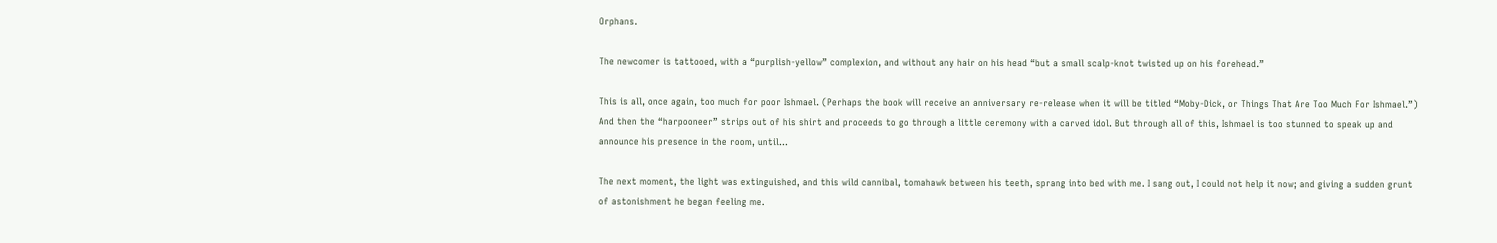Orphans.

The newcomer is tattooed, with a “purplish-yellow” complexion, and without any hair on his head “but a small scalp-knot twisted up on his forehead.”

This is all, once again, too much for poor Ishmael. (Perhaps the book will receive an anniversary re-release when it will be titled “Moby-Dick, or Things That Are Too Much For Ishmael.”) And then the “harpooneer” strips out of his shirt and proceeds to go through a little ceremony with a carved idol. But through all of this, Ishmael is too stunned to speak up and announce his presence in the room, until…

The next moment, the light was extinguished, and this wild cannibal, tomahawk between his teeth, sprang into bed with me. I sang out, I could not help it now; and giving a sudden grunt of astonishment he began feeling me.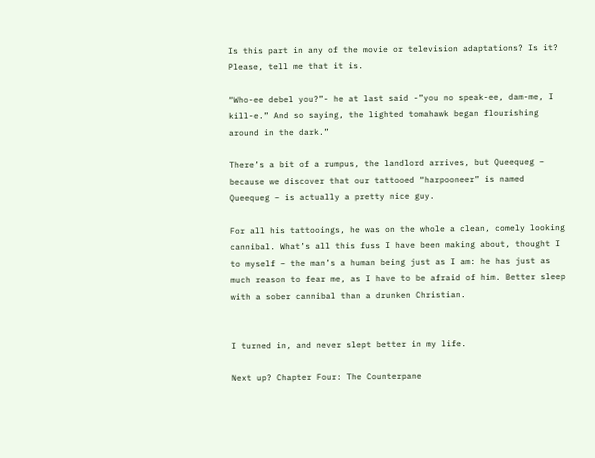Is this part in any of the movie or television adaptations? Is it? Please, tell me that it is.

“Who-ee debel you?”- he at last said -”you no speak-ee, dam-me, I kill-e.” And so saying, the lighted tomahawk began flourishing around in the dark.”

There’s a bit of a rumpus, the landlord arrives, but Queequeg – because we discover that our tattooed “harpooneer” is named Queequeg – is actually a pretty nice guy.

For all his tattooings, he was on the whole a clean, comely looking cannibal. What’s all this fuss I have been making about, thought I to myself – the man’s a human being just as I am: he has just as much reason to fear me, as I have to be afraid of him. Better sleep with a sober cannibal than a drunken Christian.


I turned in, and never slept better in my life.

Next up? Chapter Four: The Counterpane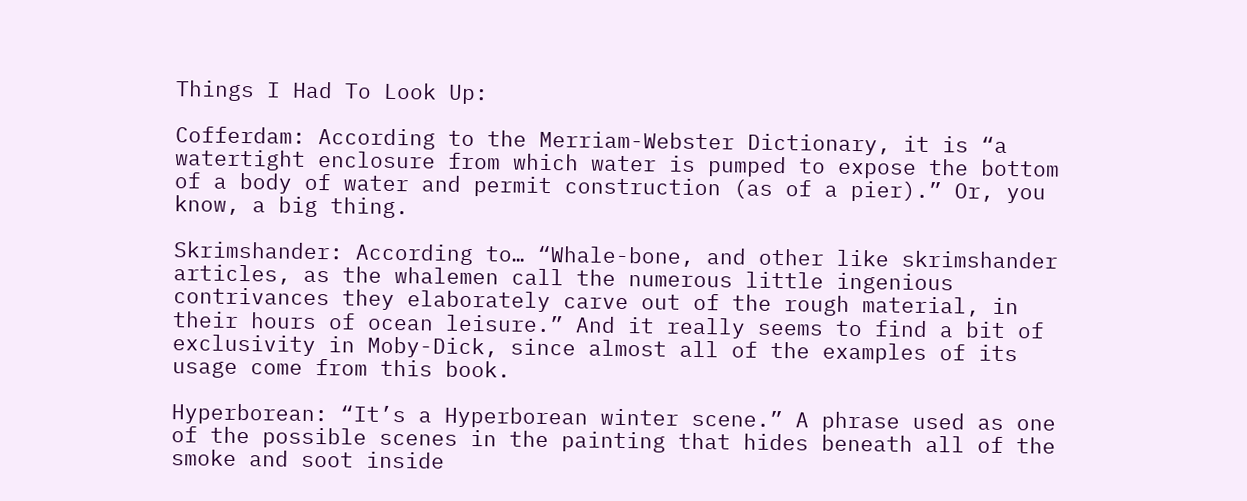Things I Had To Look Up:

Cofferdam: According to the Merriam-Webster Dictionary, it is “a watertight enclosure from which water is pumped to expose the bottom of a body of water and permit construction (as of a pier).” Or, you know, a big thing.

Skrimshander: According to… “Whale-bone, and other like skrimshander articles, as the whalemen call the numerous little ingenious contrivances they elaborately carve out of the rough material, in their hours of ocean leisure.” And it really seems to find a bit of exclusivity in Moby-Dick, since almost all of the examples of its usage come from this book.

Hyperborean: “It’s a Hyperborean winter scene.” A phrase used as one of the possible scenes in the painting that hides beneath all of the smoke and soot inside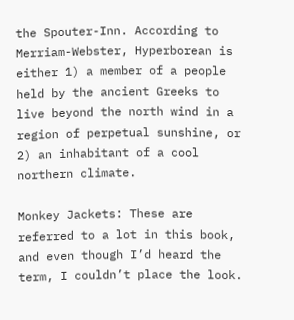the Spouter-Inn. According to Merriam-Webster, Hyperborean is either 1) a member of a people held by the ancient Greeks to live beyond the north wind in a region of perpetual sunshine, or 2) an inhabitant of a cool northern climate.

Monkey Jackets: These are referred to a lot in this book, and even though I’d heard the term, I couldn’t place the look.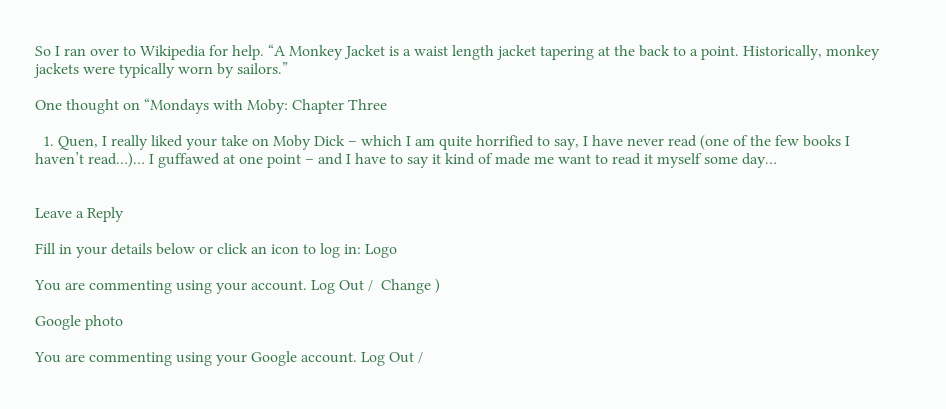So I ran over to Wikipedia for help. “A Monkey Jacket is a waist length jacket tapering at the back to a point. Historically, monkey jackets were typically worn by sailors.”

One thought on “Mondays with Moby: Chapter Three

  1. Quen, I really liked your take on Moby Dick – which I am quite horrified to say, I have never read (one of the few books I haven’t read…)… I guffawed at one point – and I have to say it kind of made me want to read it myself some day…


Leave a Reply

Fill in your details below or click an icon to log in: Logo

You are commenting using your account. Log Out /  Change )

Google photo

You are commenting using your Google account. Log Out /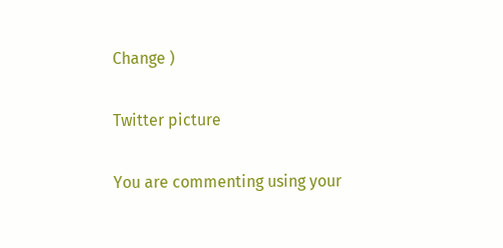Change )

Twitter picture

You are commenting using your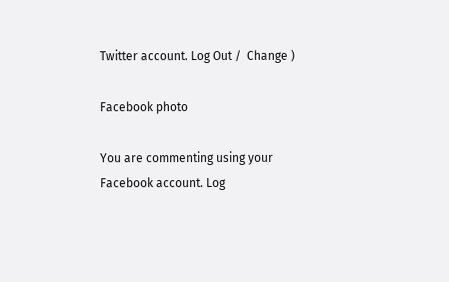Twitter account. Log Out /  Change )

Facebook photo

You are commenting using your Facebook account. Log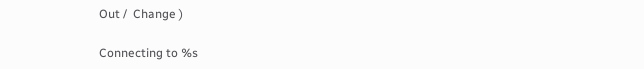Out /  Change )

Connecting to %s